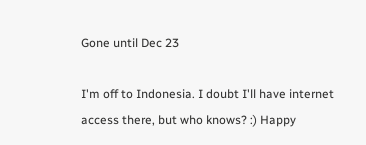Gone until Dec 23

I'm off to Indonesia. I doubt I'll have internet access there, but who knows? :) Happy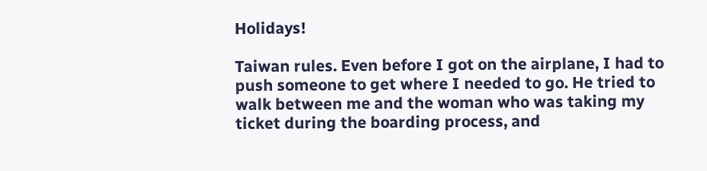Holidays!

Taiwan rules. Even before I got on the airplane, I had to push someone to get where I needed to go. He tried to walk between me and the woman who was taking my ticket during the boarding process, and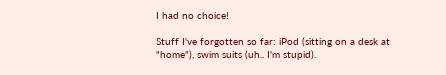I had no choice!

Stuff I've forgotten so far: iPod (sitting on a desk at "home"), swim suits (uh.. I'm stupid).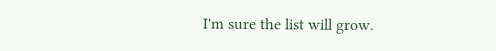I'm sure the list will grow.